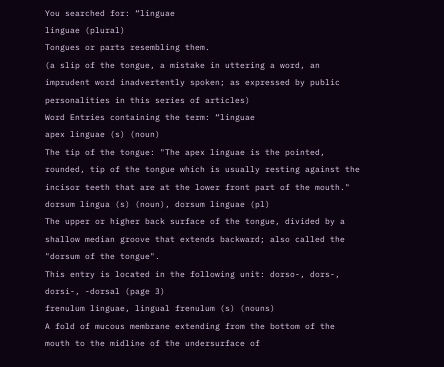You searched for: “linguae
linguae (plural)
Tongues or parts resembling them.
(a slip of the tongue, a mistake in uttering a word, an imprudent word inadvertently spoken; as expressed by public personalities in this series of articles)
Word Entries containing the term: “linguae
apex linguae (s) (noun)
The tip of the tongue: "The apex linguae is the pointed, rounded, tip of the tongue which is usually resting against the incisor teeth that are at the lower front part of the mouth."
dorsum lingua (s) (noun), dorsum linguae (pl)
The upper or higher back surface of the tongue, divided by a shallow median groove that extends backward; also called the "dorsum of the tongue".
This entry is located in the following unit: dorso-, dors-, dorsi-, -dorsal (page 3)
frenulum linguae, lingual frenulum (s) (nouns)
A fold of mucous membrane extending from the bottom of the mouth to the midline of the undersurface of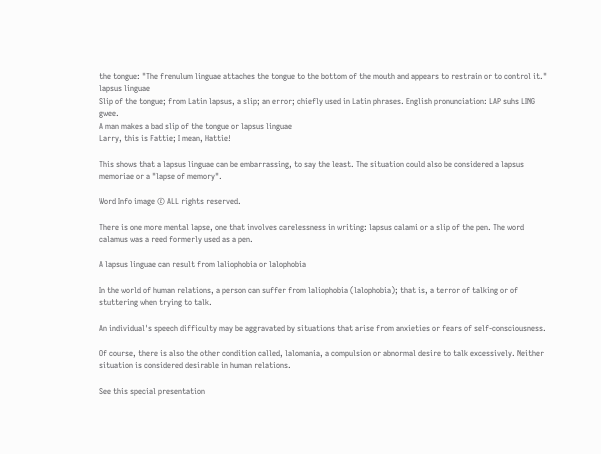the tongue: "The frenulum linguae attaches the tongue to the bottom of the mouth and appears to restrain or to control it."
lapsus linguae
Slip of the tongue; from Latin lapsus, a slip; an error; chiefly used in Latin phrases. English pronunciation: LAP suhs LING gwee.
A man makes a bad slip of the tongue or lapsus linguae
Larry, this is Fattie; I mean, Hattie!

This shows that a lapsus linguae can be embarrassing, to say the least. The situation could also be considered a lapsus memoriae or a "lapse of memory".

Word Info image © ALL rights reserved.

There is one more mental lapse, one that involves carelessness in writing: lapsus calami or a slip of the pen. The word calamus was a reed formerly used as a pen.

A lapsus linguae can result from laliophobia or lalophobia

In the world of human relations, a person can suffer from laliophobia (lalophobia); that is, a terror of talking or of stuttering when trying to talk.

An individual's speech difficulty may be aggravated by situations that arise from anxieties or fears of self-consciousness.

Of course, there is also the other condition called, lalomania, a compulsion or abnormal desire to talk excessively. Neither situation is considered desirable in human relations.

See this special presentation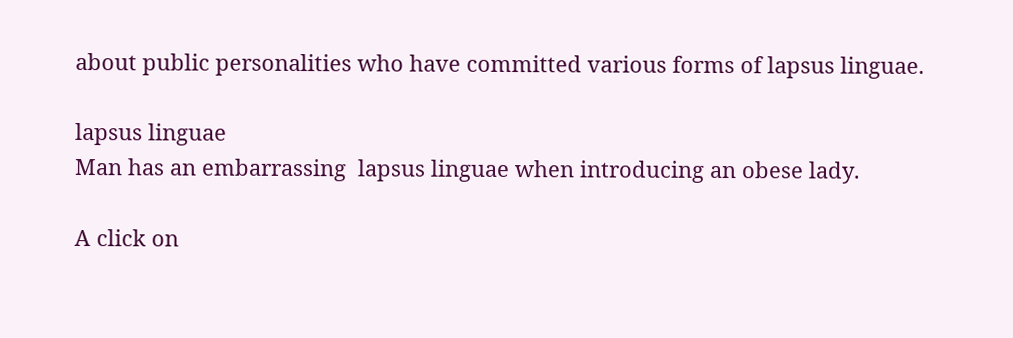about public personalities who have committed various forms of lapsus linguae.

lapsus linguae
Man has an embarrassing  lapsus linguae when introducing an obese lady.

A click on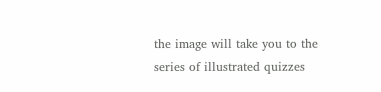the image will take you to the series of illustrated quizzes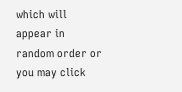which will appear in random order or you may click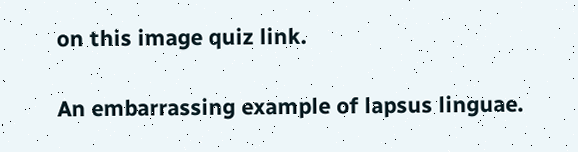on this image quiz link.

An embarrassing example of lapsus linguae.